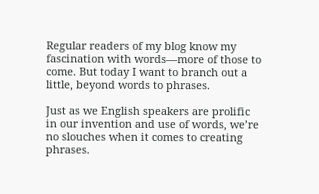Regular readers of my blog know my fascination with words—more of those to come. But today I want to branch out a little, beyond words to phrases.

Just as we English speakers are prolific in our invention and use of words, we’re no slouches when it comes to creating phrases.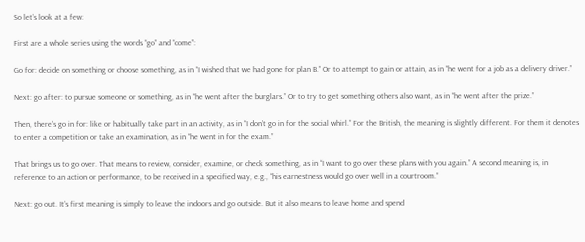So let’s look at a few:

First are a whole series using the words “go” and “come”:

Go for: decide on something or choose something, as in “I wished that we had gone for plan B.” Or to attempt to gain or attain, as in “he went for a job as a delivery driver.”

Next: go after: to pursue someone or something, as in “he went after the burglars.” Or to try to get something others also want, as in “he went after the prize.”

Then, there’s go in for: like or habitually take part in an activity, as in “I don’t go in for the social whirl.” For the British, the meaning is slightly different. For them it denotes to enter a competition or take an examination, as in “he went in for the exam.”

That brings us to go over. That means to review, consider, examine, or check something, as in “I want to go over these plans with you again.” A second meaning is, in reference to an action or performance, to be received in a specified way, e.g., “his earnestness would go over well in a courtroom.”

Next: go out. It’s first meaning is simply to leave the indoors and go outside. But it also means to leave home and spend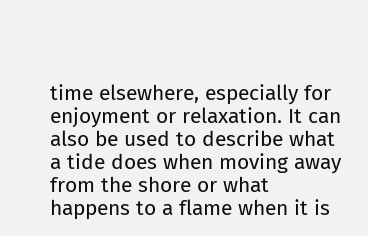time elsewhere, especially for enjoyment or relaxation. It can also be used to describe what a tide does when moving away from the shore or what happens to a flame when it is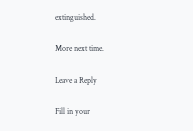extinguished.

More next time.

Leave a Reply

Fill in your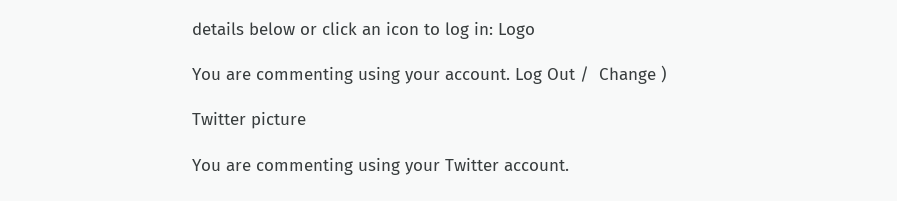details below or click an icon to log in: Logo

You are commenting using your account. Log Out /  Change )

Twitter picture

You are commenting using your Twitter account.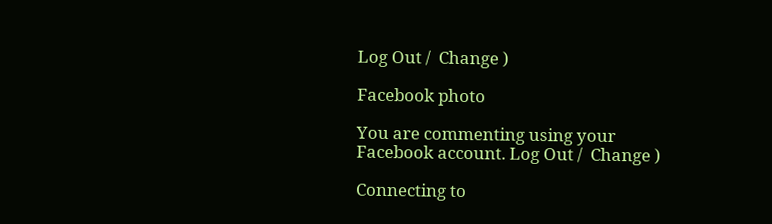Log Out /  Change )

Facebook photo

You are commenting using your Facebook account. Log Out /  Change )

Connecting to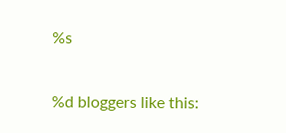%s

%d bloggers like this: